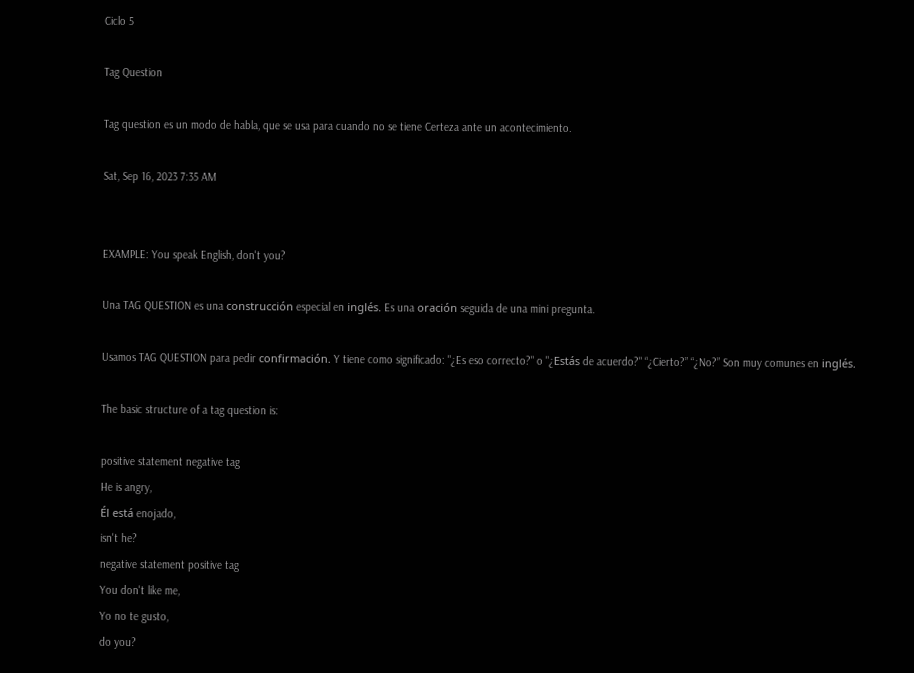Ciclo 5

Tag Question

Tag question es un modo de habla, que se usa para cuando no se tiene Certeza ante un acontecimiento.

Sat, Sep 16, 2023 7:35 AM


EXAMPLE: You speak English, don't you?

Una TAG QUESTION es una construcción especial en inglés. Es una oración seguida de una mini pregunta.

Usamos TAG QUESTION para pedir confirmación. Y tiene como significado: "¿Es eso correcto?" o "¿Estás de acuerdo?" “¿Cierto?” “¿No?” Son muy comunes en inglés.

The basic structure of a tag question is:

positive statement negative tag
He is angry,
Él está enojado,
isn't he?
negative statement positive tag
You don't like me,
Yo no te gusto,
do you?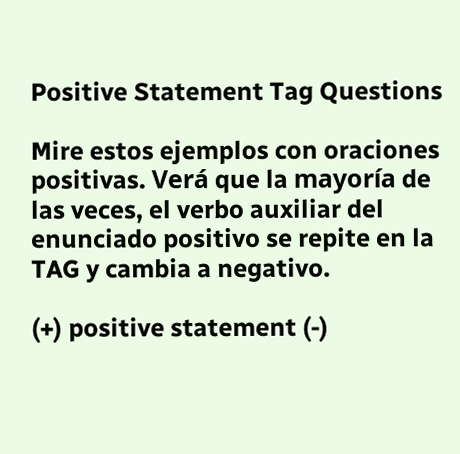Positive Statement Tag Questions

Mire estos ejemplos con oraciones positivas. Verá que la mayoría de las veces, el verbo auxiliar del enunciado positivo se repite en la TAG y cambia a negativo.

(+) positive statement (-)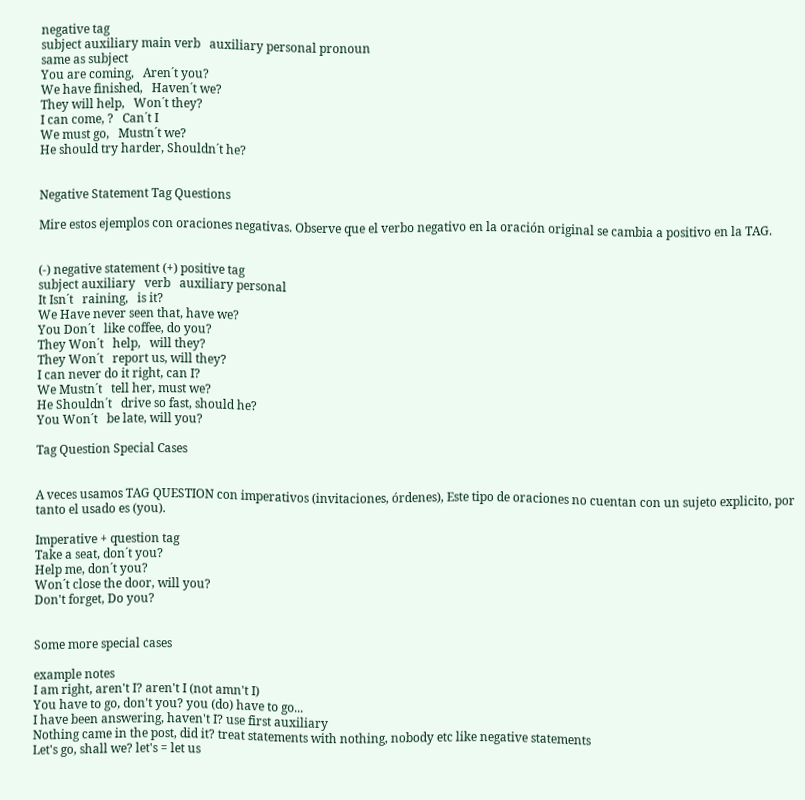negative tag
subject auxiliary main verb   auxiliary personal pronoun
same as subject
You are coming,   Aren´t you?
We have finished,   Haven´t we?
They will help,   Won´t they?
I can come, ?   Can´t I
We must go,   Mustn´t we?
He should try harder, Shouldn´t he?


Negative Statement Tag Questions

Mire estos ejemplos con oraciones negativas. Observe que el verbo negativo en la oración original se cambia a positivo en la TAG.


(-) negative statement (+) positive tag
subject auxiliary   verb   auxiliary personal
It Isn´t   raining,   is it?
We Have never seen that, have we?
You Don´t   like coffee, do you?
They Won´t   help,   will they?
They Won´t   report us, will they?
I can never do it right, can I?
We Mustn´t   tell her, must we?
He Shouldn´t   drive so fast, should he?
You Won´t   be late, will you?

Tag Question Special Cases


A veces usamos TAG QUESTION con imperativos (invitaciones, órdenes), Este tipo de oraciones no cuentan con un sujeto explicito, por tanto el usado es (you).

Imperative + question tag
Take a seat, don´t you?
Help me, don´t you?
Won´t close the door, will you?
Don't forget, Do you?


Some more special cases

example notes
I am right, aren't I? aren't I (not amn't I)
You have to go, don't you? you (do) have to go...
I have been answering, haven't I? use first auxiliary
Nothing came in the post, did it? treat statements with nothing, nobody etc like negative statements
Let's go, shall we? let's = let us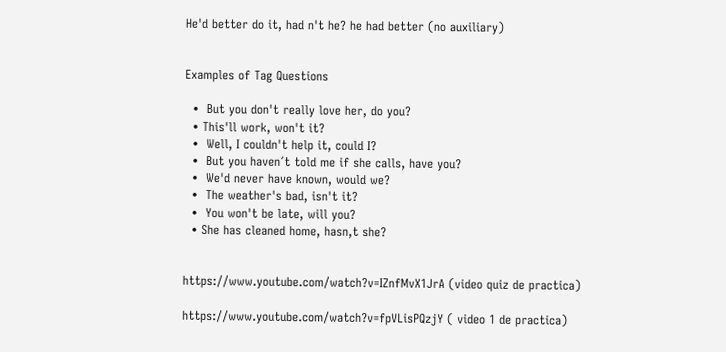He'd better do it, had n't he? he had better (no auxiliary)


Examples of Tag Questions

  •  But you don't really love her, do you?
  • This'll work, won't it?
  •  Well, I couldn't help it, could I?
  •  But you haven´t told me if she calls, have you?
  •  We'd never have known, would we?
  •  The weather's bad, isn't it?
  •  You won't be late, will you?
  • She has cleaned home, hasn,t she?


https://www.youtube.com/watch?v=IZnfMvX1JrA (video quiz de practica)

https://www.youtube.com/watch?v=fpVLisPQzjY ( video 1 de practica)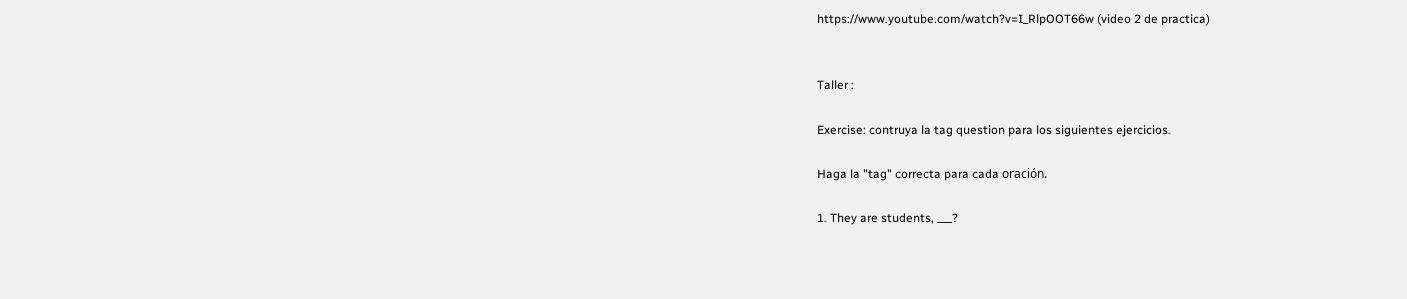https://www.youtube.com/watch?v=I_RlpOOT66w (video 2 de practica)


Taller :

Exercise: contruya la tag question para los siguientes ejercicios.

Haga la "tag" correcta para cada oración.

1. They are students, ___?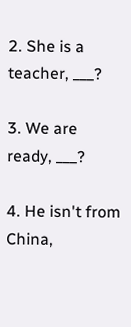2. She is a teacher, ___?

3. We are ready, ___?

4. He isn't from China,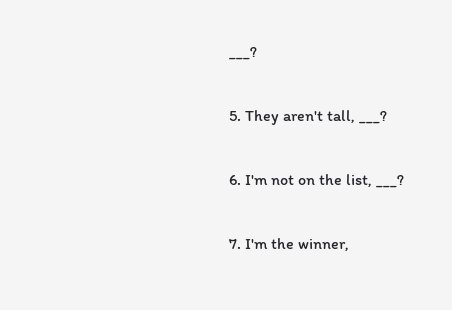___?

5. They aren't tall, ___?

6. I'm not on the list, ___?

7. I'm the winner,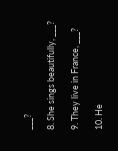___?

8. She sings beautifully, ___?

9. They live in France, ___?

10. He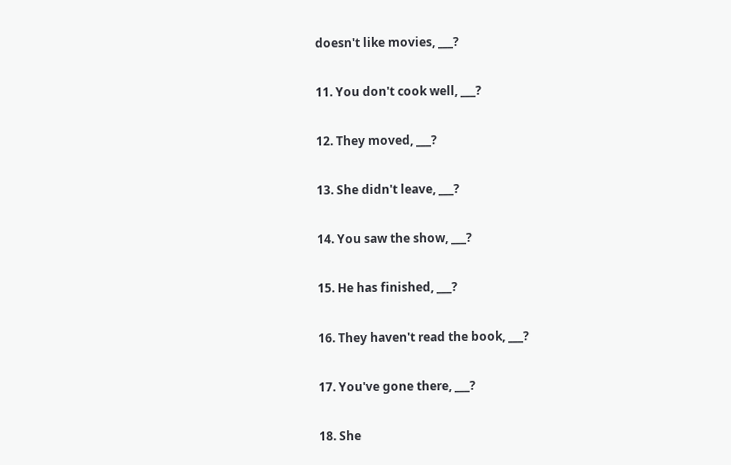doesn't like movies, ___?

11. You don't cook well, ___?

12. They moved, ___?

13. She didn't leave, ___?

14. You saw the show, ___?

15. He has finished, ___?

16. They haven't read the book, ___?

17. You've gone there, ___?

18. She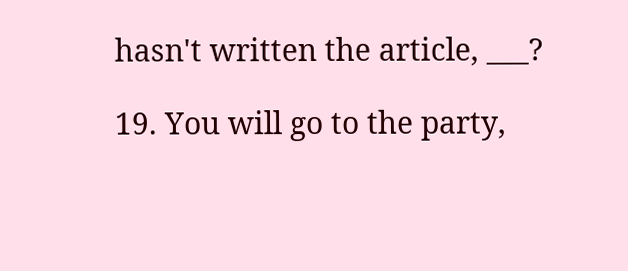hasn't written the article, ___?

19. You will go to the party,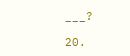___?

20.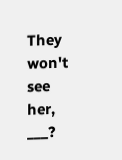They won't see her, ___?